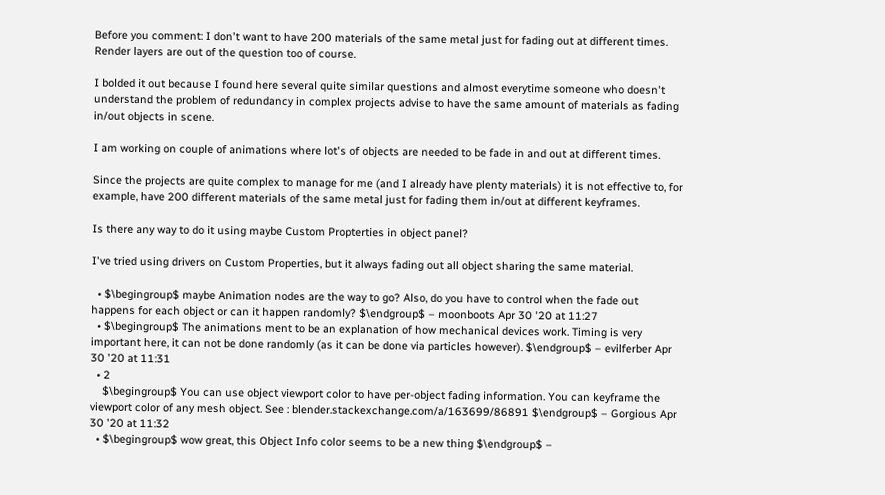Before you comment: I don't want to have 200 materials of the same metal just for fading out at different times. Render layers are out of the question too of course.

I bolded it out because I found here several quite similar questions and almost everytime someone who doesn't understand the problem of redundancy in complex projects advise to have the same amount of materials as fading in/out objects in scene.

I am working on couple of animations where lot's of objects are needed to be fade in and out at different times.

Since the projects are quite complex to manage for me (and I already have plenty materials) it is not effective to, for example, have 200 different materials of the same metal just for fading them in/out at different keyframes.

Is there any way to do it using maybe Custom Propterties in object panel?

I've tried using drivers on Custom Properties, but it always fading out all object sharing the same material.

  • $\begingroup$ maybe Animation nodes are the way to go? Also, do you have to control when the fade out happens for each object or can it happen randomly? $\endgroup$ – moonboots Apr 30 '20 at 11:27
  • $\begingroup$ The animations ment to be an explanation of how mechanical devices work. Timing is very important here, it can not be done randomly (as it can be done via particles however). $\endgroup$ – evilferber Apr 30 '20 at 11:31
  • 2
    $\begingroup$ You can use object viewport color to have per-object fading information. You can keyframe the viewport color of any mesh object. See : blender.stackexchange.com/a/163699/86891 $\endgroup$ – Gorgious Apr 30 '20 at 11:32
  • $\begingroup$ wow great, this Object Info color seems to be a new thing $\endgroup$ –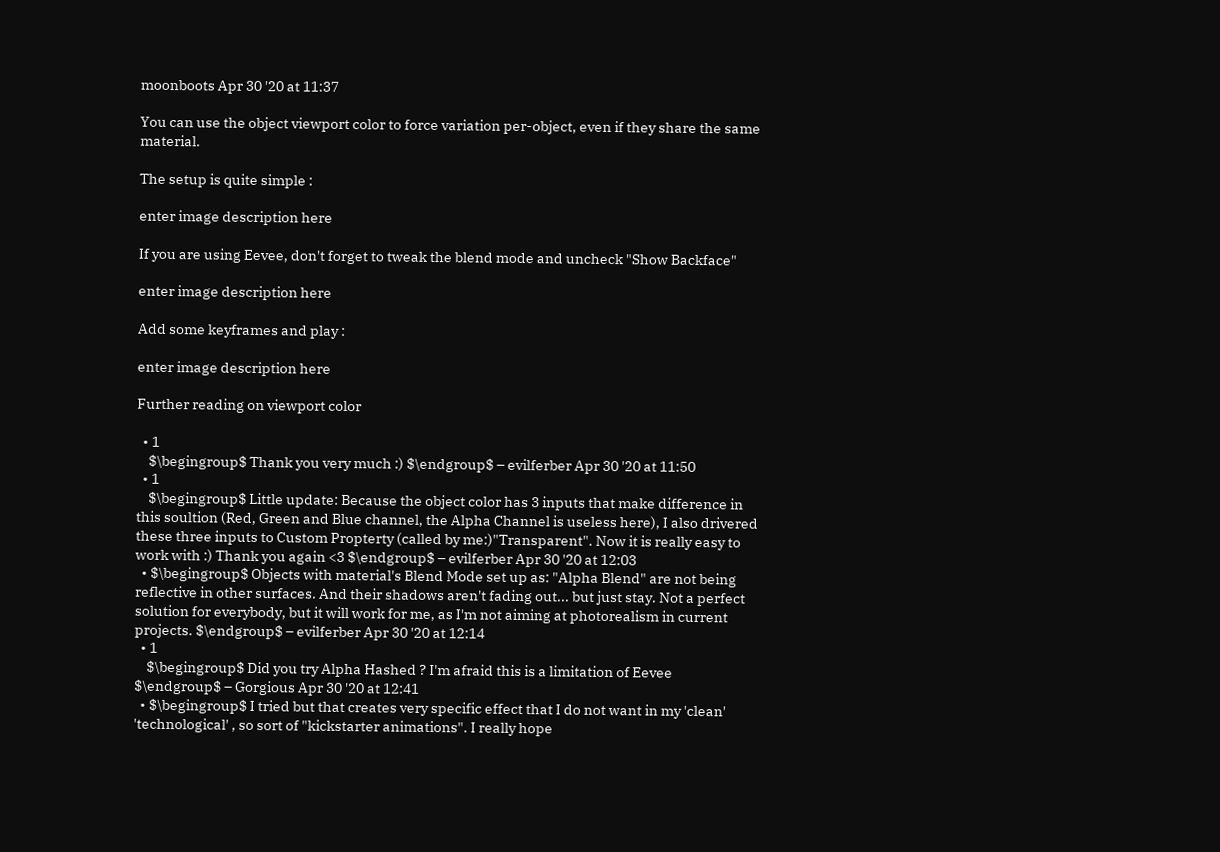moonboots Apr 30 '20 at 11:37

You can use the object viewport color to force variation per-object, even if they share the same material.

The setup is quite simple :

enter image description here

If you are using Eevee, don't forget to tweak the blend mode and uncheck "Show Backface"

enter image description here

Add some keyframes and play :

enter image description here

Further reading on viewport color

  • 1
    $\begingroup$ Thank you very much :) $\endgroup$ – evilferber Apr 30 '20 at 11:50
  • 1
    $\begingroup$ Little update: Because the object color has 3 inputs that make difference in this soultion (Red, Green and Blue channel, the Alpha Channel is useless here), I also drivered these three inputs to Custom Propterty (called by me:)"Transparent". Now it is really easy to work with :) Thank you again <3 $\endgroup$ – evilferber Apr 30 '20 at 12:03
  • $\begingroup$ Objects with material's Blend Mode set up as: "Alpha Blend" are not being reflective in other surfaces. And their shadows aren't fading out... but just stay. Not a perfect solution for everybody, but it will work for me, as I'm not aiming at photorealism in current projects. $\endgroup$ – evilferber Apr 30 '20 at 12:14
  • 1
    $\begingroup$ Did you try Alpha Hashed ? I'm afraid this is a limitation of Eevee $\endgroup$ – Gorgious Apr 30 '20 at 12:41
  • $\begingroup$ I tried but that creates very specific effect that I do not want in my 'clean' 'technological' , so sort of "kickstarter animations". I really hope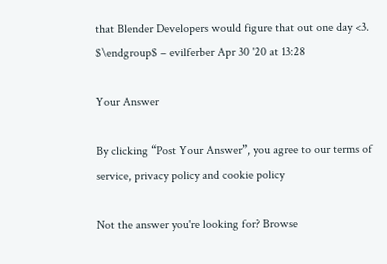that Blender Developers would figure that out one day <3. $\endgroup$ – evilferber Apr 30 '20 at 13:28

Your Answer

By clicking “Post Your Answer”, you agree to our terms of service, privacy policy and cookie policy

Not the answer you're looking for? Browse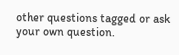other questions tagged or ask your own question.